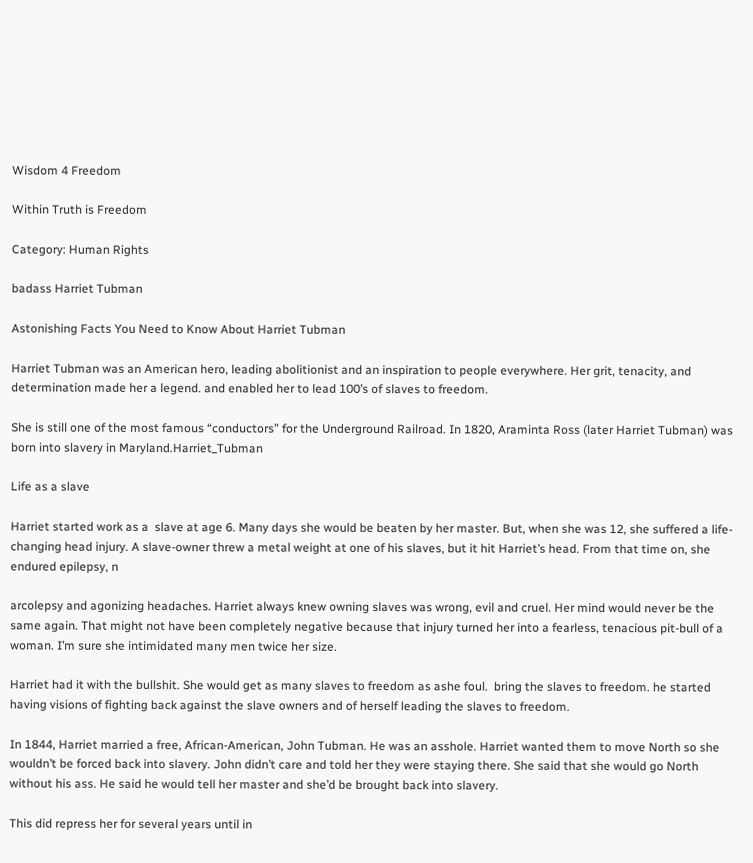Wisdom 4 Freedom

Within Truth is Freedom

Category: Human Rights

badass Harriet Tubman

Astonishing Facts You Need to Know About Harriet Tubman

Harriet Tubman was an American hero, leading abolitionist and an inspiration to people everywhere. Her grit, tenacity, and determination made her a legend. and enabled her to lead 100’s of slaves to freedom.

She is still one of the most famous “conductors” for the Underground Railroad. In 1820, Araminta Ross (later Harriet Tubman) was born into slavery in Maryland.Harriet_Tubman

Life as a slave

Harriet started work as a  slave at age 6. Many days she would be beaten by her master. But, when she was 12, she suffered a life-changing head injury. A slave-owner threw a metal weight at one of his slaves, but it hit Harriet’s head. From that time on, she endured epilepsy, n

arcolepsy and agonizing headaches. Harriet always knew owning slaves was wrong, evil and cruel. Her mind would never be the same again. That might not have been completely negative because that injury turned her into a fearless, tenacious pit-bull of a woman. I’m sure she intimidated many men twice her size.

Harriet had it with the bullshit. She would get as many slaves to freedom as ashe foul.  bring the slaves to freedom. he started having visions of fighting back against the slave owners and of herself leading the slaves to freedom.

In 1844, Harriet married a free, African-American, John Tubman. He was an asshole. Harriet wanted them to move North so she wouldn’t be forced back into slavery. John didn’t care and told her they were staying there. She said that she would go North without his ass. He said he would tell her master and she’d be brought back into slavery.

This did repress her for several years until in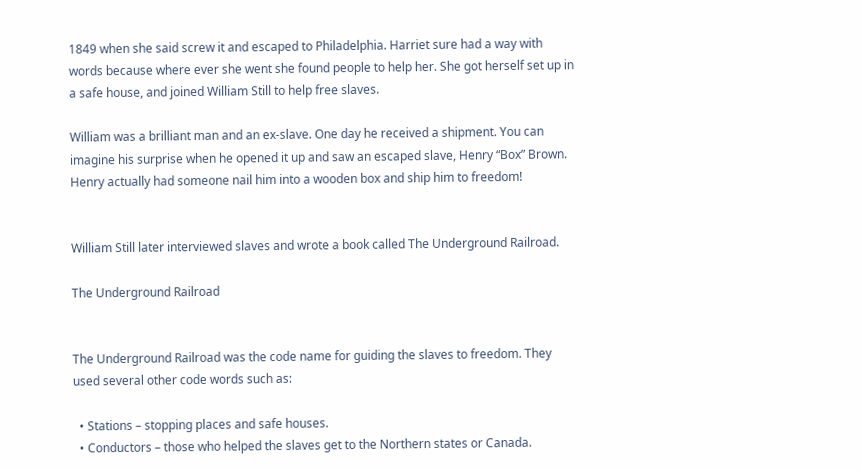1849 when she said screw it and escaped to Philadelphia. Harriet sure had a way with words because where ever she went she found people to help her. She got herself set up in a safe house, and joined William Still to help free slaves.

William was a brilliant man and an ex-slave. One day he received a shipment. You can imagine his surprise when he opened it up and saw an escaped slave, Henry “Box” Brown. Henry actually had someone nail him into a wooden box and ship him to freedom!


William Still later interviewed slaves and wrote a book called The Underground Railroad.

The Underground Railroad


The Underground Railroad was the code name for guiding the slaves to freedom. They used several other code words such as:

  • Stations – stopping places and safe houses.
  • Conductors – those who helped the slaves get to the Northern states or Canada.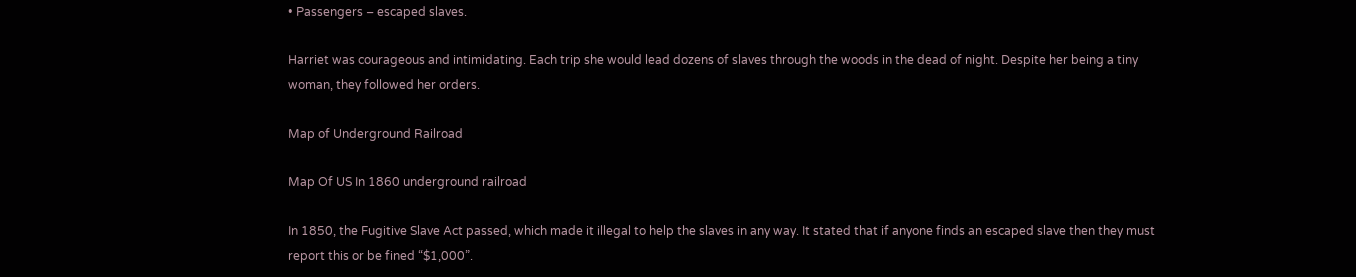• Passengers – escaped slaves.

Harriet was courageous and intimidating. Each trip she would lead dozens of slaves through the woods in the dead of night. Despite her being a tiny woman, they followed her orders.

Map of Underground Railroad

Map Of US In 1860 underground railroad

In 1850, the Fugitive Slave Act passed, which made it illegal to help the slaves in any way. It stated that if anyone finds an escaped slave then they must report this or be fined “$1,000”.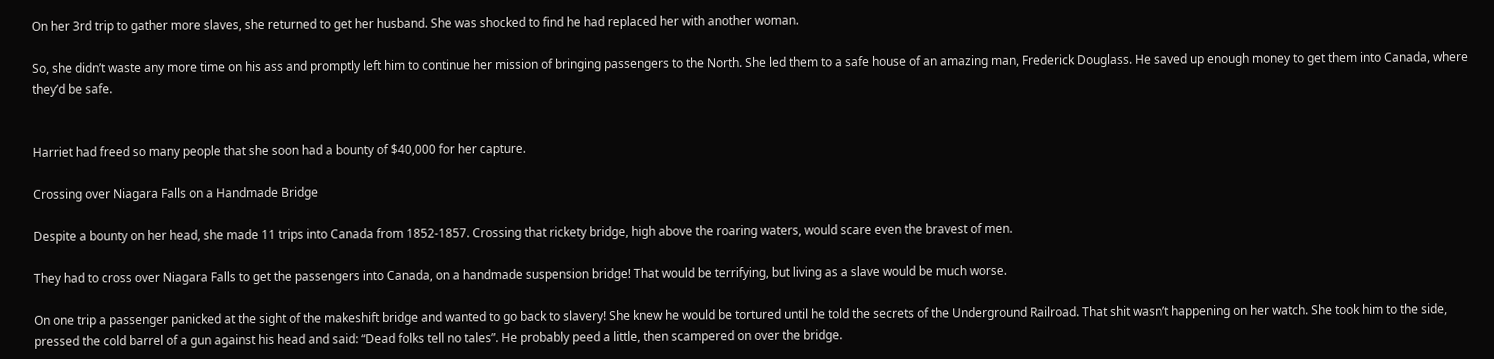On her 3rd trip to gather more slaves, she returned to get her husband. She was shocked to find he had replaced her with another woman.

So, she didn’t waste any more time on his ass and promptly left him to continue her mission of bringing passengers to the North. She led them to a safe house of an amazing man, Frederick Douglass. He saved up enough money to get them into Canada, where they’d be safe.


Harriet had freed so many people that she soon had a bounty of $40,000 for her capture.

Crossing over Niagara Falls on a Handmade Bridge

Despite a bounty on her head, she made 11 trips into Canada from 1852-1857. Crossing that rickety bridge, high above the roaring waters, would scare even the bravest of men.

They had to cross over Niagara Falls to get the passengers into Canada, on a handmade suspension bridge! That would be terrifying, but living as a slave would be much worse.

On one trip a passenger panicked at the sight of the makeshift bridge and wanted to go back to slavery! She knew he would be tortured until he told the secrets of the Underground Railroad. That shit wasn’t happening on her watch. She took him to the side, pressed the cold barrel of a gun against his head and said: “Dead folks tell no tales”. He probably peed a little, then scampered on over the bridge.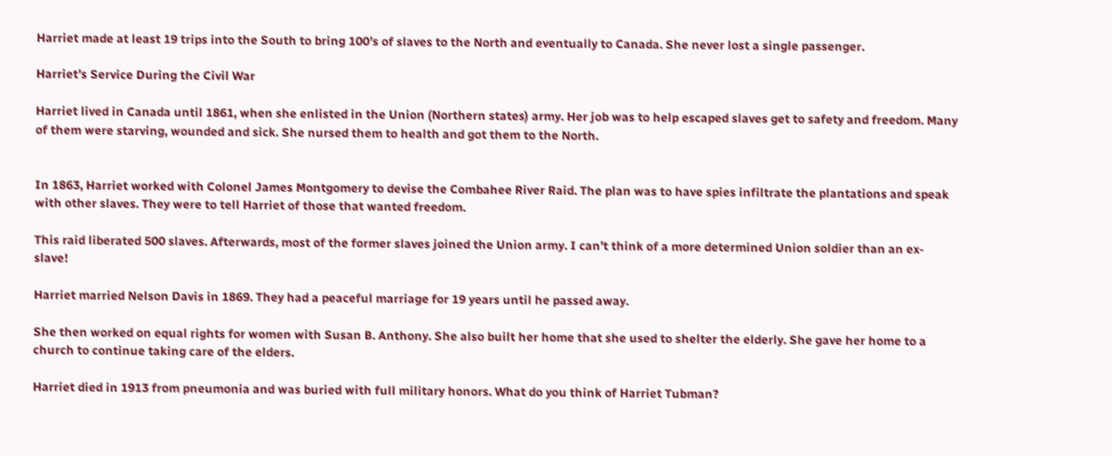Harriet made at least 19 trips into the South to bring 100’s of slaves to the North and eventually to Canada. She never lost a single passenger.

Harriet’s Service During the Civil War

Harriet lived in Canada until 1861, when she enlisted in the Union (Northern states) army. Her job was to help escaped slaves get to safety and freedom. Many of them were starving, wounded and sick. She nursed them to health and got them to the North.


In 1863, Harriet worked with Colonel James Montgomery to devise the Combahee River Raid. The plan was to have spies infiltrate the plantations and speak with other slaves. They were to tell Harriet of those that wanted freedom.

This raid liberated 500 slaves. Afterwards, most of the former slaves joined the Union army. I can’t think of a more determined Union soldier than an ex-slave!

Harriet married Nelson Davis in 1869. They had a peaceful marriage for 19 years until he passed away.

She then worked on equal rights for women with Susan B. Anthony. She also built her home that she used to shelter the elderly. She gave her home to a church to continue taking care of the elders.

Harriet died in 1913 from pneumonia and was buried with full military honors. What do you think of Harriet Tubman?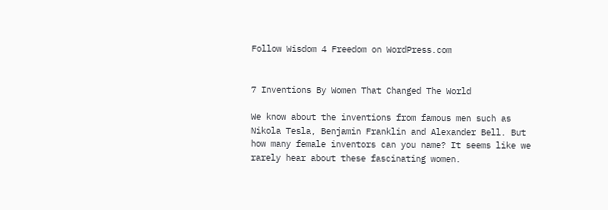Follow Wisdom 4 Freedom on WordPress.com


7 Inventions By Women That Changed The World

We know about the inventions from famous men such as Nikola Tesla, Benjamin Franklin and Alexander Bell. But how many female inventors can you name? It seems like we rarely hear about these fascinating women.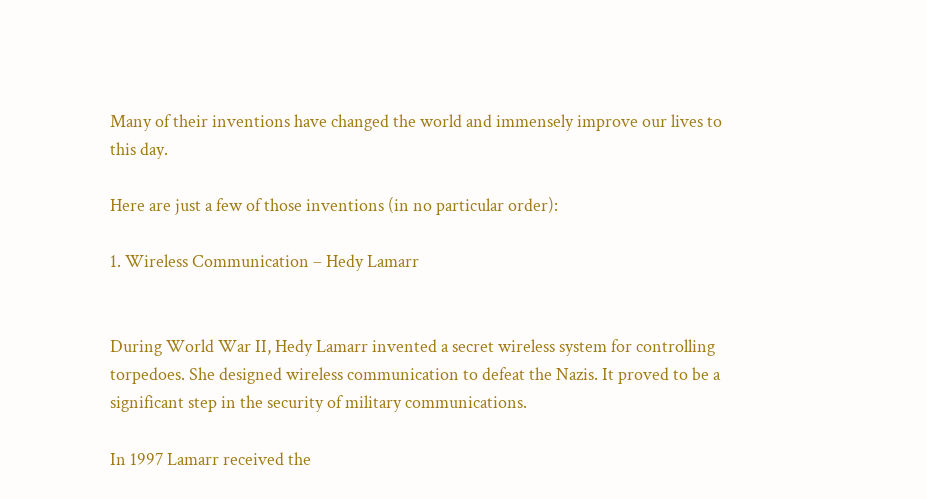Many of their inventions have changed the world and immensely improve our lives to this day.

Here are just a few of those inventions (in no particular order):

1. Wireless Communication – Hedy Lamarr


During World War II, Hedy Lamarr invented a secret wireless system for controlling torpedoes. She designed wireless communication to defeat the Nazis. It proved to be a significant step in the security of military communications.

In 1997 Lamarr received the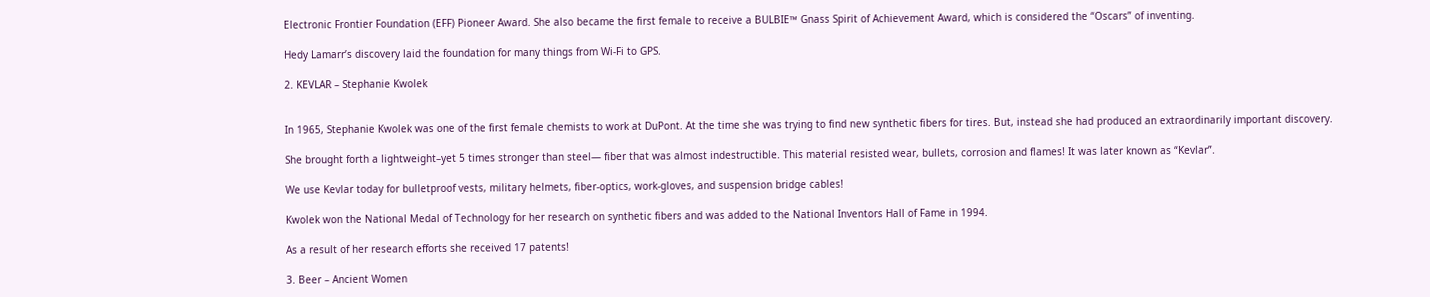Electronic Frontier Foundation (EFF) Pioneer Award. She also became the first female to receive a BULBIE™ Gnass Spirit of Achievement Award, which is considered the “Oscars” of inventing.

Hedy Lamarr’s discovery laid the foundation for many things from Wi-Fi to GPS.

2. KEVLAR – Stephanie Kwolek


In 1965, Stephanie Kwolek was one of the first female chemists to work at DuPont. At the time she was trying to find new synthetic fibers for tires. But, instead she had produced an extraordinarily important discovery.

She brought forth a lightweight–yet 5 times stronger than steel— fiber that was almost indestructible. This material resisted wear, bullets, corrosion and flames! It was later known as “Kevlar”.

We use Kevlar today for bulletproof vests, military helmets, fiber-optics, work-gloves, and suspension bridge cables!

Kwolek won the National Medal of Technology for her research on synthetic fibers and was added to the National Inventors Hall of Fame in 1994.

As a result of her research efforts she received 17 patents!

3. Beer – Ancient Women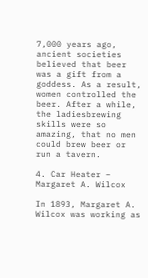7,000 years ago, ancient societies believed that beer was a gift from a goddess. As a result, women controlled the beer. After a while, the ladiesbrewing skills were so amazing, that no men could brew beer or run a tavern.

4. Car Heater – Margaret A. Wilcox

In 1893, Margaret A. Wilcox was working as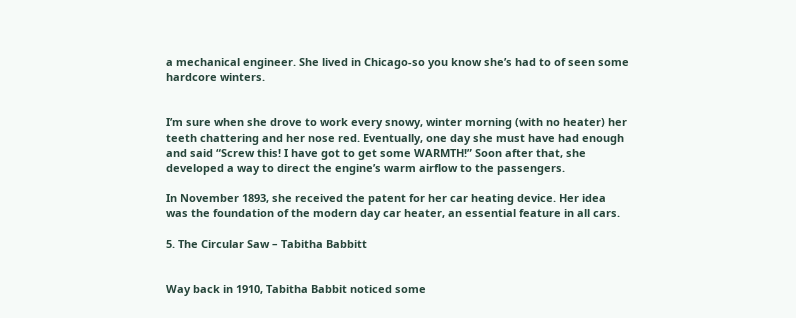a mechanical engineer. She lived in Chicago-so you know she’s had to of seen some hardcore winters.


I’m sure when she drove to work every snowy, winter morning (with no heater) her teeth chattering and her nose red. Eventually, one day she must have had enough and said “Screw this! I have got to get some WARMTH!” Soon after that, she developed a way to direct the engine’s warm airflow to the passengers.

In November 1893, she received the patent for her car heating device. Her idea was the foundation of the modern day car heater, an essential feature in all cars.

5. The Circular Saw – Tabitha Babbitt


Way back in 1910, Tabitha Babbit noticed some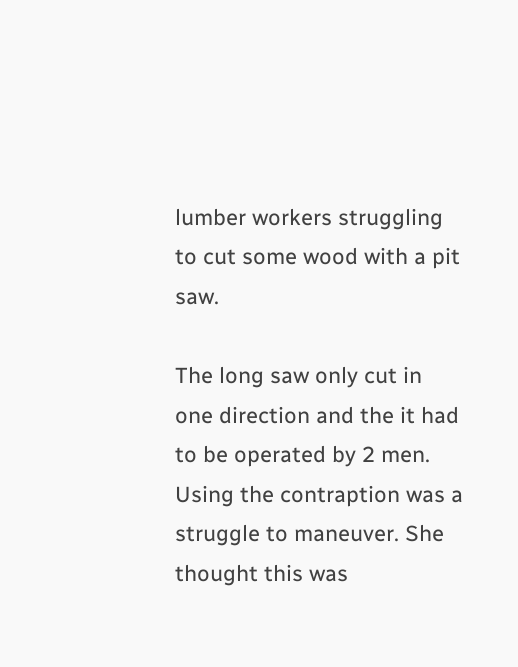lumber workers struggling to cut some wood with a pit saw.

The long saw only cut in one direction and the it had to be operated by 2 men. Using the contraption was a struggle to maneuver. She thought this was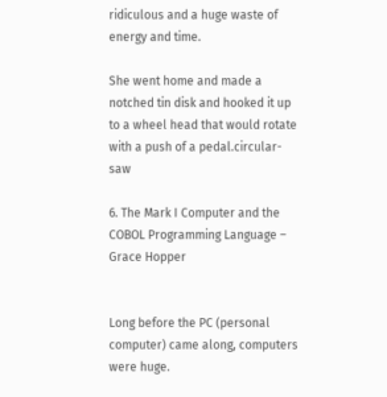ridiculous and a huge waste of energy and time.

She went home and made a notched tin disk and hooked it up to a wheel head that would rotate with a push of a pedal.circular-saw

6. The Mark I Computer and the COBOL Programming Language – Grace Hopper


Long before the PC (personal computer) came along, computers were huge.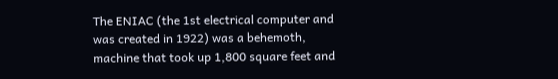The ENIAC (the 1st electrical computer and was created in 1922) was a behemoth, machine that took up 1,800 square feet and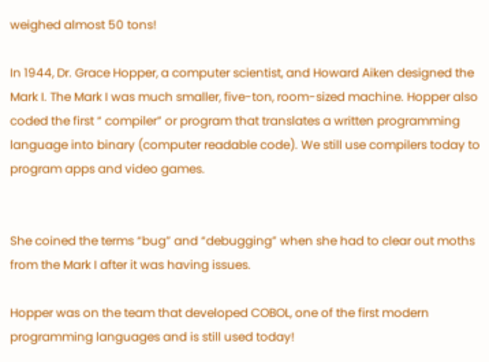weighed almost 50 tons!

In 1944, Dr. Grace Hopper, a computer scientist, and Howard Aiken designed the Mark I. The Mark I was much smaller, five-ton, room-sized machine. Hopper also coded the first “ compiler” or program that translates a written programming language into binary (computer readable code). We still use compilers today to program apps and video games.


She coined the terms “bug” and “debugging” when she had to clear out moths from the Mark I after it was having issues.

Hopper was on the team that developed COBOL, one of the first modern programming languages and is still used today!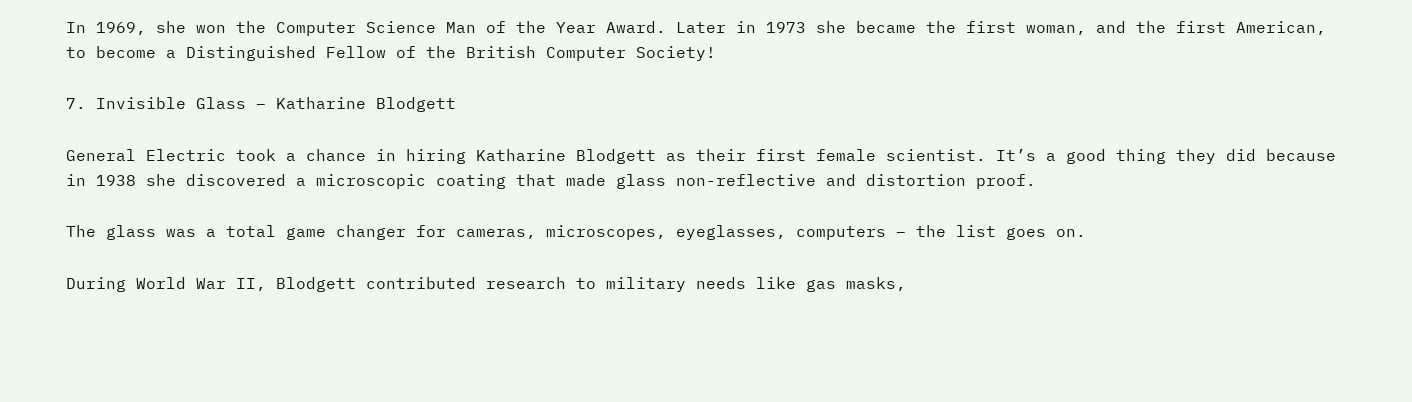In 1969, she won the Computer Science Man of the Year Award. Later in 1973 she became the first woman, and the first American, to become a Distinguished Fellow of the British Computer Society!

7. Invisible Glass – Katharine Blodgett

General Electric took a chance in hiring Katharine Blodgett as their first female scientist. It’s a good thing they did because in 1938 she discovered a microscopic coating that made glass non-reflective and distortion proof.

The glass was a total game changer for cameras, microscopes, eyeglasses, computers – the list goes on.

During World War II, Blodgett contributed research to military needs like gas masks,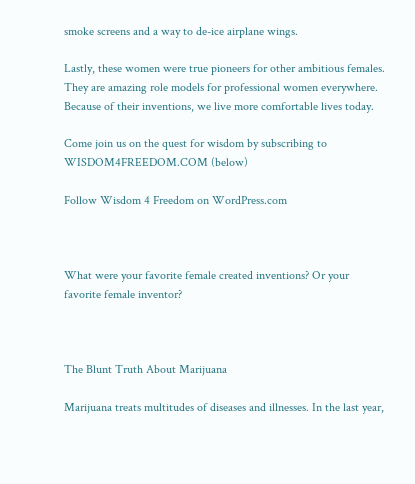smoke screens and a way to de-ice airplane wings.

Lastly, these women were true pioneers for other ambitious females. They are amazing role models for professional women everywhere. Because of their inventions, we live more comfortable lives today.

Come join us on the quest for wisdom by subscribing to WISDOM4FREEDOM.COM (below)

Follow Wisdom 4 Freedom on WordPress.com



What were your favorite female created inventions? Or your favorite female inventor?



The Blunt Truth About Marijuana

Marijuana treats multitudes of diseases and illnesses. In the last year,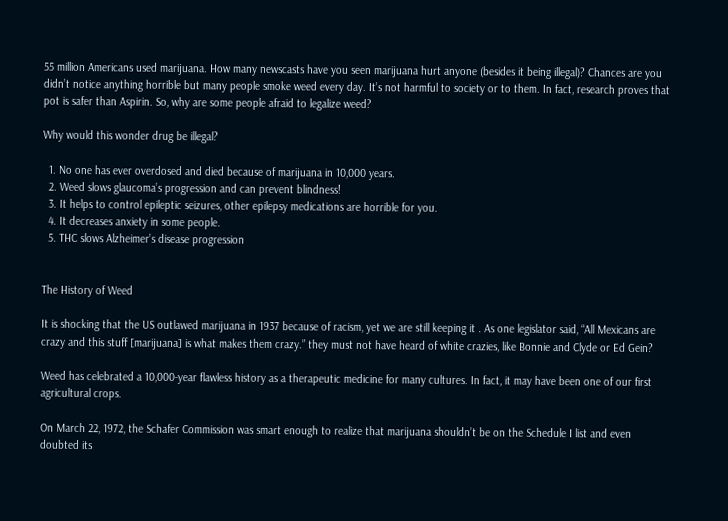55 million Americans used marijuana. How many newscasts have you seen marijuana hurt anyone (besides it being illegal)? Chances are you didn’t notice anything horrible but many people smoke weed every day. It’s not harmful to society or to them. In fact, research proves that pot is safer than Aspirin. So, why are some people afraid to legalize weed?

Why would this wonder drug be illegal?

  1. No one has ever overdosed and died because of marijuana in 10,000 years.
  2. Weed slows glaucoma’s progression and can prevent blindness!
  3. It helps to control epileptic seizures, other epilepsy medications are horrible for you.
  4. It decreases anxiety in some people.
  5. THC slows Alzheimer’s disease progression


The History of Weed

It is shocking that the US outlawed marijuana in 1937 because of racism, yet we are still keeping it . As one legislator said, “All Mexicans are crazy and this stuff [marijuana] is what makes them crazy.” they must not have heard of white crazies, like Bonnie and Clyde or Ed Gein?

Weed has celebrated a 10,000-year flawless history as a therapeutic medicine for many cultures. In fact, it may have been one of our first agricultural crops.

On March 22, 1972, the Schafer Commission was smart enough to realize that marijuana shouldn’t be on the Schedule I list and even doubted its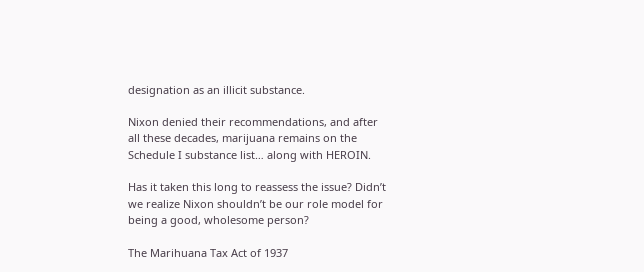designation as an illicit substance.

Nixon denied their recommendations, and after all these decades, marijuana remains on the Schedule I substance list… along with HEROIN.

Has it taken this long to reassess the issue? Didn’t we realize Nixon shouldn’t be our role model for being a good, wholesome person?

The Marihuana Tax Act of 1937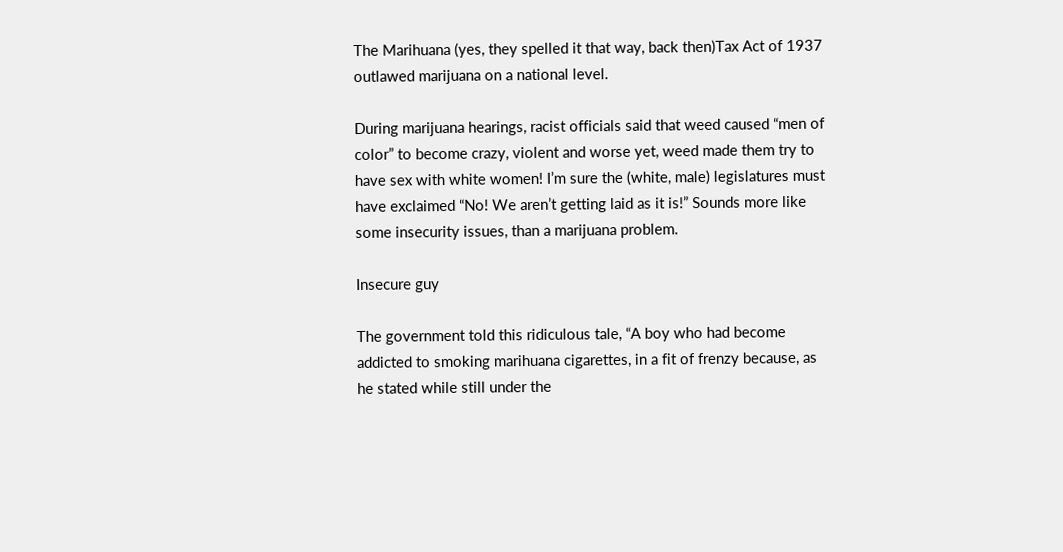The Marihuana (yes, they spelled it that way, back then)Tax Act of 1937 outlawed marijuana on a national level.

During marijuana hearings, racist officials said that weed caused “men of color” to become crazy, violent and worse yet, weed made them try to have sex with white women! I’m sure the (white, male) legislatures must have exclaimed “No! We aren’t getting laid as it is!” Sounds more like some insecurity issues, than a marijuana problem.

Insecure guy

The government told this ridiculous tale, “A boy who had become addicted to smoking marihuana cigarettes, in a fit of frenzy because, as he stated while still under the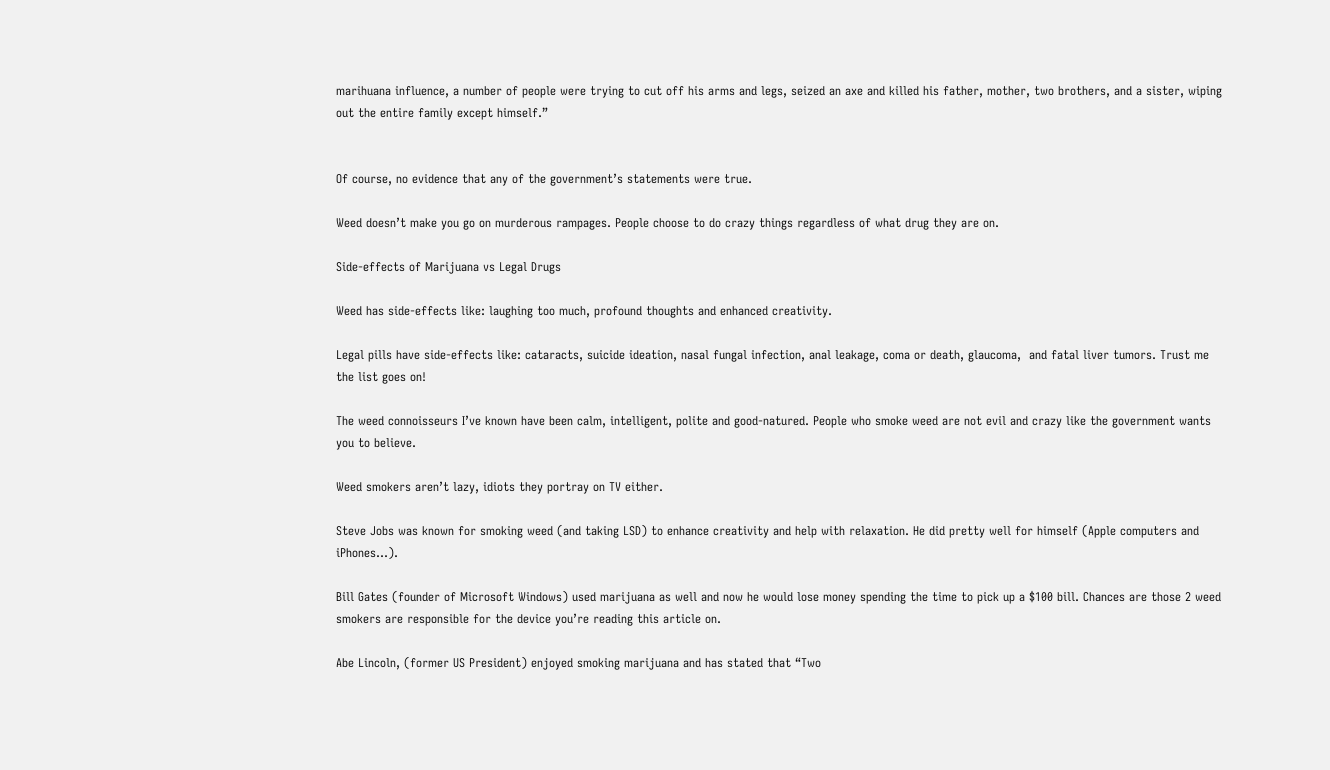marihuana influence, a number of people were trying to cut off his arms and legs, seized an axe and killed his father, mother, two brothers, and a sister, wiping out the entire family except himself.”


Of course, no evidence that any of the government’s statements were true.

Weed doesn’t make you go on murderous rampages. People choose to do crazy things regardless of what drug they are on.

Side-effects of Marijuana vs Legal Drugs

Weed has side-effects like: laughing too much, profound thoughts and enhanced creativity.

Legal pills have side-effects like: cataracts, suicide ideation, nasal fungal infection, anal leakage, coma or death, glaucoma,  and fatal liver tumors. Trust me the list goes on!

The weed connoisseurs I’ve known have been calm, intelligent, polite and good-natured. People who smoke weed are not evil and crazy like the government wants you to believe.

Weed smokers aren’t lazy, idiots they portray on TV either.

Steve Jobs was known for smoking weed (and taking LSD) to enhance creativity and help with relaxation. He did pretty well for himself (Apple computers and iPhones…).

Bill Gates (founder of Microsoft Windows) used marijuana as well and now he would lose money spending the time to pick up a $100 bill. Chances are those 2 weed smokers are responsible for the device you’re reading this article on.

Abe Lincoln, (former US President) enjoyed smoking marijuana and has stated that “Two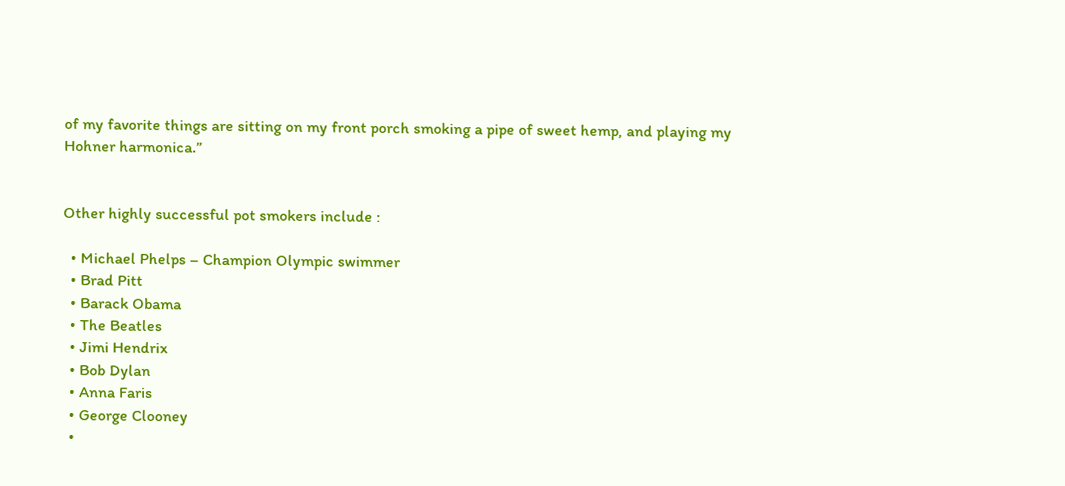of my favorite things are sitting on my front porch smoking a pipe of sweet hemp, and playing my Hohner harmonica.”


Other highly successful pot smokers include :

  • Michael Phelps – Champion Olympic swimmer
  • Brad Pitt
  • Barack Obama
  • The Beatles
  • Jimi Hendrix
  • Bob Dylan
  • Anna Faris
  • George Clooney
  •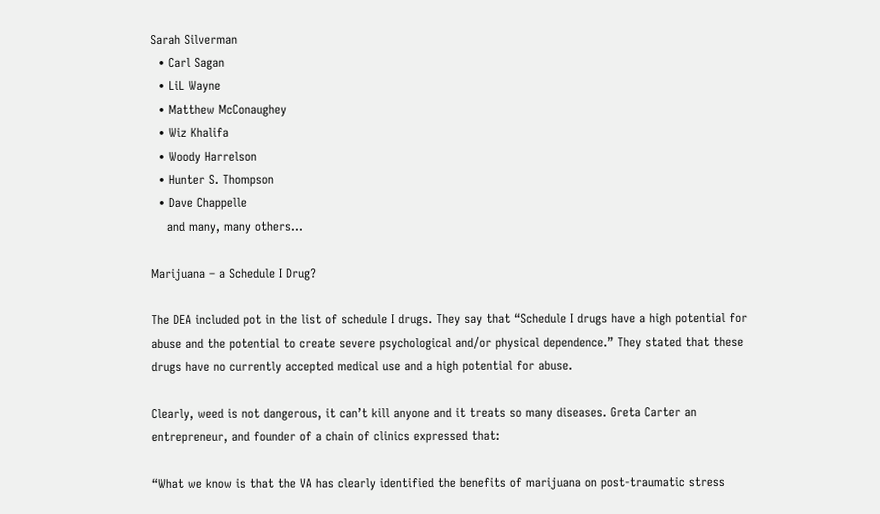Sarah Silverman
  • Carl Sagan
  • LiL Wayne
  • Matthew McConaughey
  • Wiz Khalifa
  • Woody Harrelson
  • Hunter S. Thompson
  • Dave Chappelle
    and many, many others…

Marijuana – a Schedule I Drug?

The DEA included pot in the list of schedule I drugs. They say that “Schedule I drugs have a high potential for abuse and the potential to create severe psychological and/or physical dependence.” They stated that these drugs have no currently accepted medical use and a high potential for abuse.

Clearly, weed is not dangerous, it can’t kill anyone and it treats so many diseases. Greta Carter an entrepreneur, and founder of a chain of clinics expressed that:

“What we know is that the VA has clearly identified the benefits of marijuana on post-traumatic stress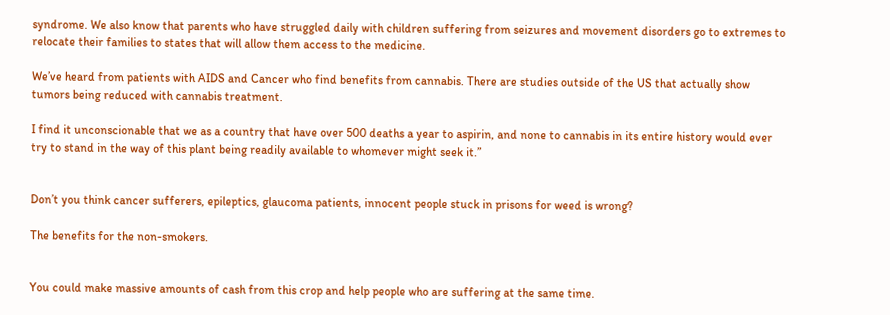syndrome. We also know that parents who have struggled daily with children suffering from seizures and movement disorders go to extremes to relocate their families to states that will allow them access to the medicine.

We’ve heard from patients with AIDS and Cancer who find benefits from cannabis. There are studies outside of the US that actually show tumors being reduced with cannabis treatment.

I find it unconscionable that we as a country that have over 500 deaths a year to aspirin, and none to cannabis in its entire history would ever try to stand in the way of this plant being readily available to whomever might seek it.”


Don’t you think cancer sufferers, epileptics, glaucoma patients, innocent people stuck in prisons for weed is wrong?

The benefits for the non-smokers.


You could make massive amounts of cash from this crop and help people who are suffering at the same time.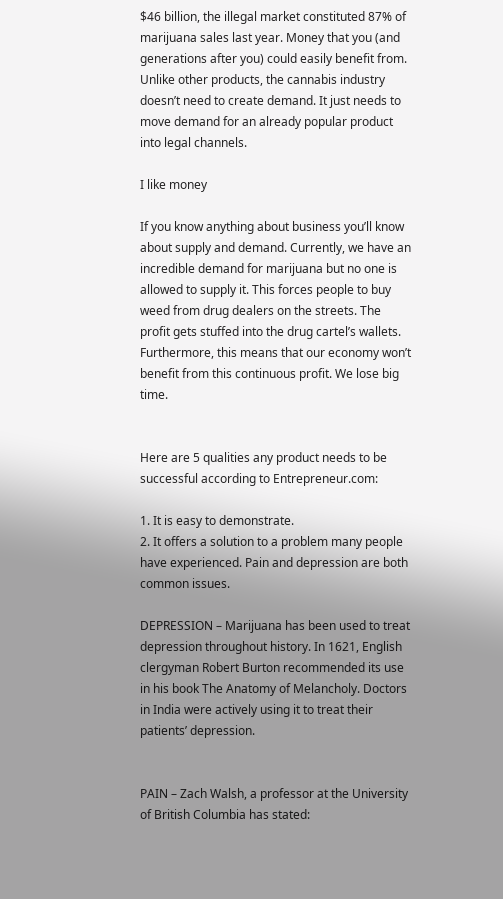$46 billion, the illegal market constituted 87% of marijuana sales last year. Money that you (and generations after you) could easily benefit from. Unlike other products, the cannabis industry doesn’t need to create demand. It just needs to move demand for an already popular product into legal channels.

I like money

If you know anything about business you’ll know about supply and demand. Currently, we have an incredible demand for marijuana but no one is allowed to supply it. This forces people to buy weed from drug dealers on the streets. The profit gets stuffed into the drug cartel’s wallets. Furthermore, this means that our economy won’t benefit from this continuous profit. We lose big time.


Here are 5 qualities any product needs to be successful according to Entrepreneur.com:

1. It is easy to demonstrate.
2. It offers a solution to a problem many people have experienced. Pain and depression are both common issues.

DEPRESSION – Marijuana has been used to treat depression throughout history. In 1621, English clergyman Robert Burton recommended its use in his book The Anatomy of Melancholy. Doctors in India were actively using it to treat their patients’ depression.


PAIN – Zach Walsh, a professor at the University of British Columbia has stated: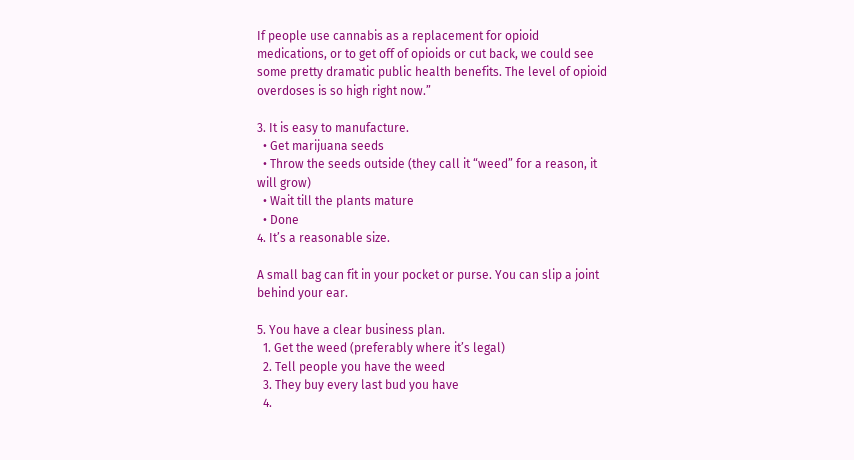If people use cannabis as a replacement for opioid medications, or to get off of opioids or cut back, we could see some pretty dramatic public health benefits. The level of opioid overdoses is so high right now.”

3. It is easy to manufacture.
  • Get marijuana seeds
  • Throw the seeds outside (they call it “weed” for a reason, it will grow)
  • Wait till the plants mature
  • Done
4. It’s a reasonable size.

A small bag can fit in your pocket or purse. You can slip a joint behind your ear.

5. You have a clear business plan.
  1. Get the weed (preferably where it’s legal)
  2. Tell people you have the weed
  3. They buy every last bud you have
  4.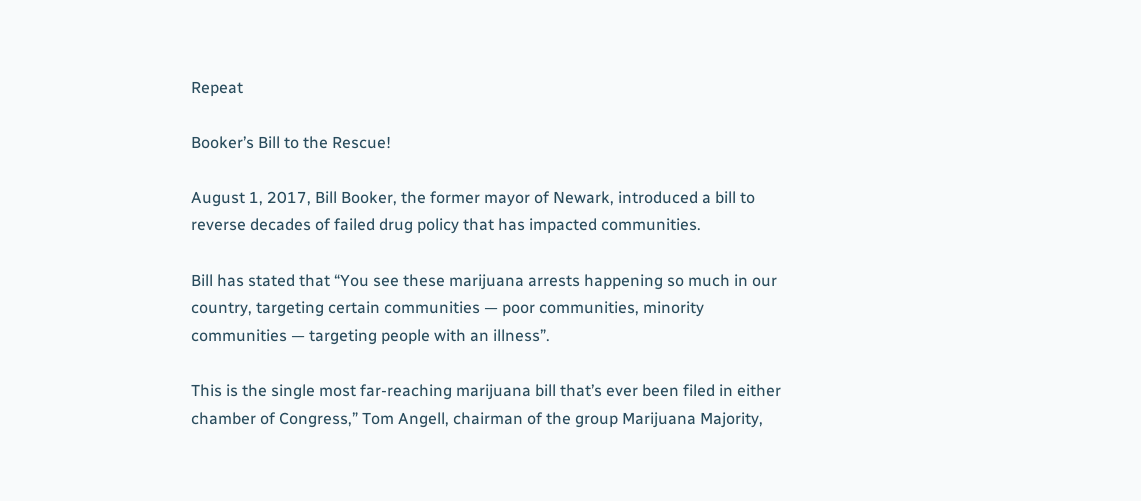Repeat

Booker’s Bill to the Rescue!

August 1, 2017, Bill Booker, the former mayor of Newark, introduced a bill to reverse decades of failed drug policy that has impacted communities.

Bill has stated that “You see these marijuana arrests happening so much in our country, targeting certain communities — poor communities, minority communities — targeting people with an illness”.

This is the single most far-reaching marijuana bill that’s ever been filed in either chamber of Congress,” Tom Angell, chairman of the group Marijuana Majority,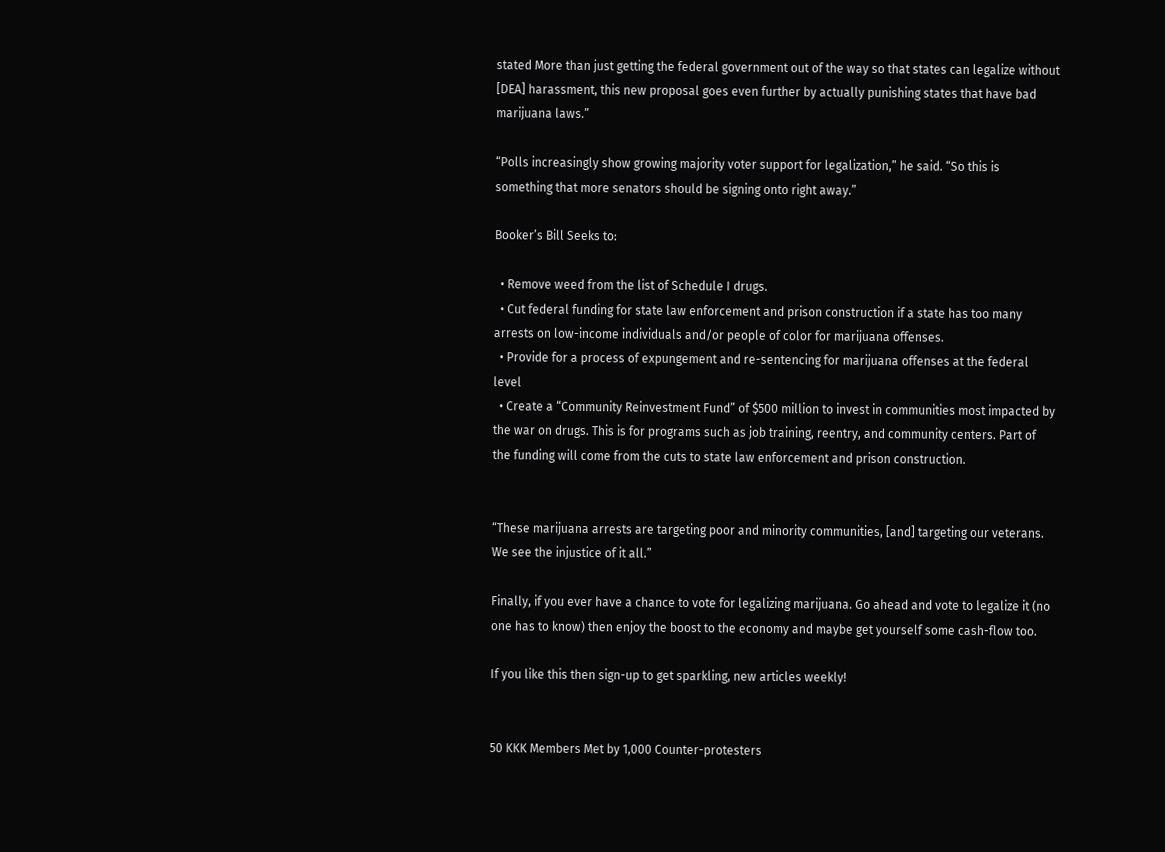stated More than just getting the federal government out of the way so that states can legalize without [DEA] harassment, this new proposal goes even further by actually punishing states that have bad marijuana laws.”

“Polls increasingly show growing majority voter support for legalization,” he said. “So this is something that more senators should be signing onto right away.”

Booker’s Bill Seeks to:

  • Remove weed from the list of Schedule I drugs.
  • Cut federal funding for state law enforcement and prison construction if a state has too many arrests on low-income individuals and/or people of color for marijuana offenses.
  • Provide for a process of expungement and re-sentencing for marijuana offenses at the federal level
  • Create a “Community Reinvestment Fund” of $500 million to invest in communities most impacted by the war on drugs. This is for programs such as job training, reentry, and community centers. Part of the funding will come from the cuts to state law enforcement and prison construction.


“These marijuana arrests are targeting poor and minority communities, [and] targeting our veterans. We see the injustice of it all.”

Finally, if you ever have a chance to vote for legalizing marijuana. Go ahead and vote to legalize it (no one has to know) then enjoy the boost to the economy and maybe get yourself some cash-flow too.

If you like this then sign-up to get sparkling, new articles weekly!


50 KKK Members Met by 1,000 Counter-protesters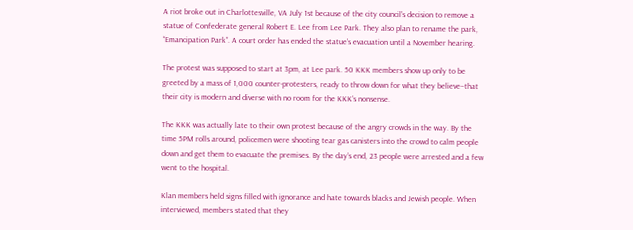A riot broke out in Charlottesville, VA July 1st because of the city council’s decision to remove a statue of Confederate general Robert E. Lee from Lee Park. They also plan to rename the park, “Emancipation Park”. A court order has ended the statue’s evacuation until a November hearing.

The protest was supposed to start at 3pm, at Lee park. 50 KKK members show up only to be greeted by a mass of 1,000 counter-protesters, ready to throw down for what they believe–that their city is modern and diverse with no room for the KKK’s nonsense.

The KKK was actually late to their own protest because of the angry crowds in the way. By the time 5PM rolls around, policemen were shooting tear gas canisters into the crowd to calm people down and get them to evacuate the premises. By the day’s end, 23 people were arrested and a few went to the hospital.

Klan members held signs filled with ignorance and hate towards blacks and Jewish people. When interviewed, members stated that they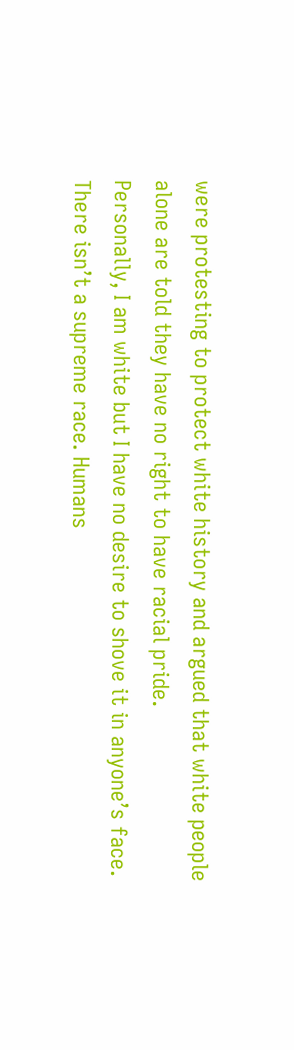were protesting to protect white history and argued that white people alone are told they have no right to have racial pride.
Personally, I am white but I have no desire to shove it in anyone’s face. There isn’t a supreme race. Humans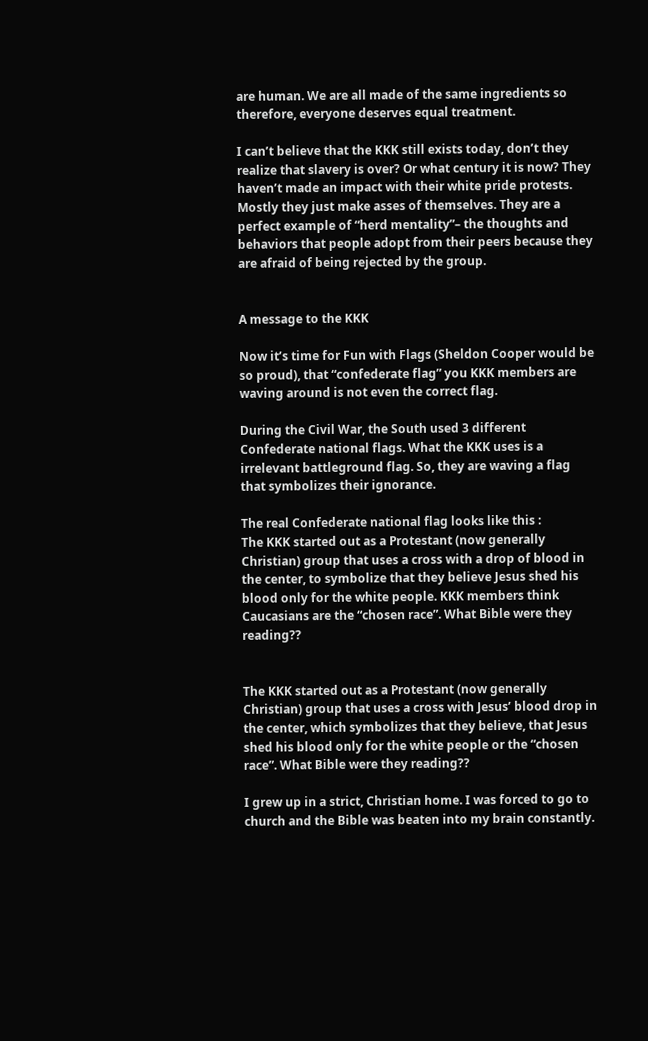are human. We are all made of the same ingredients so therefore, everyone deserves equal treatment.

I can’t believe that the KKK still exists today, don’t they realize that slavery is over? Or what century it is now? They haven’t made an impact with their white pride protests. Mostly they just make asses of themselves. They are a perfect example of “herd mentality”– the thoughts and behaviors that people adopt from their peers because they are afraid of being rejected by the group.


A message to the KKK

Now it’s time for Fun with Flags (Sheldon Cooper would be so proud), that “confederate flag” you KKK members are waving around is not even the correct flag.

During the Civil War, the South used 3 different Confederate national flags. What the KKK uses is a irrelevant battleground flag. So, they are waving a flag that symbolizes their ignorance.

The real Confederate national flag looks like this :
The KKK started out as a Protestant (now generally Christian) group that uses a cross with a drop of blood in the center, to symbolize that they believe Jesus shed his blood only for the white people. KKK members think Caucasians are the “chosen race”. What Bible were they reading??


The KKK started out as a Protestant (now generally Christian) group that uses a cross with Jesus’ blood drop in the center, which symbolizes that they believe, that Jesus shed his blood only for the white people or the “chosen race”. What Bible were they reading??

I grew up in a strict, Christian home. I was forced to go to church and the Bible was beaten into my brain constantly.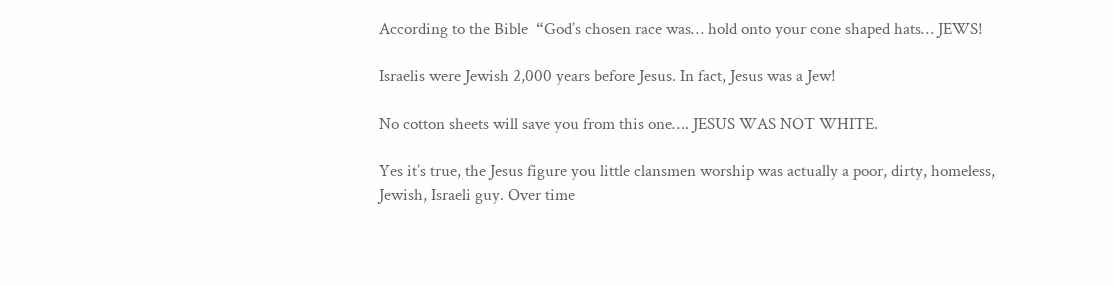According to the Bible  “God’s chosen race was… hold onto your cone shaped hats… JEWS!

Israelis were Jewish 2,000 years before Jesus. In fact, Jesus was a Jew!

No cotton sheets will save you from this one…. JESUS WAS NOT WHITE.

Yes it’s true, the Jesus figure you little clansmen worship was actually a poor, dirty, homeless, Jewish, Israeli guy. Over time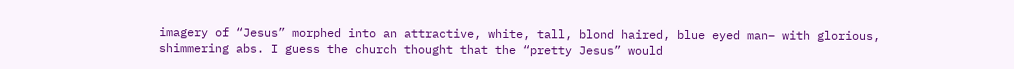imagery of “Jesus” morphed into an attractive, white, tall, blond haired, blue eyed man– with glorious, shimmering abs. I guess the church thought that the “pretty Jesus” would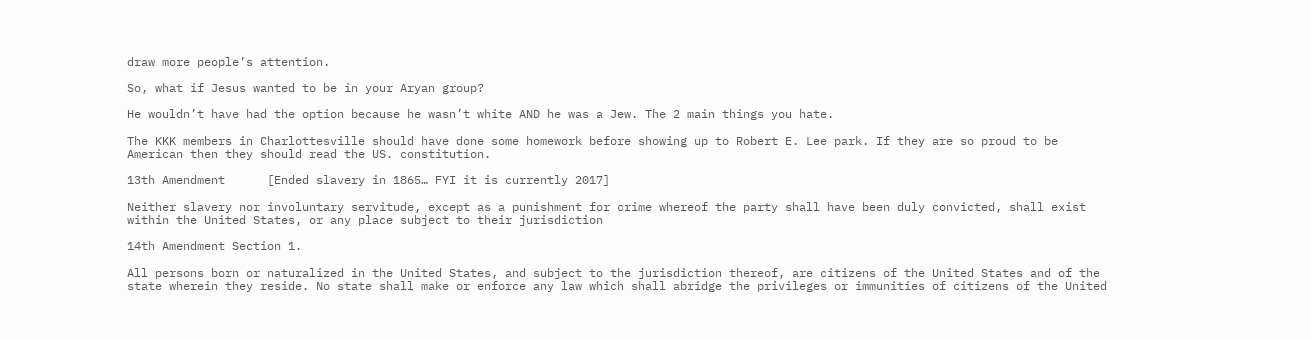draw more people’s attention.

So, what if Jesus wanted to be in your Aryan group?

He wouldn’t have had the option because he wasn’t white AND he was a Jew. The 2 main things you hate.

The KKK members in Charlottesville should have done some homework before showing up to Robert E. Lee park. If they are so proud to be American then they should read the US. constitution.

13th Amendment      [Ended slavery in 1865… FYI it is currently 2017]

Neither slavery nor involuntary servitude, except as a punishment for crime whereof the party shall have been duly convicted, shall exist within the United States, or any place subject to their jurisdiction

14th Amendment Section 1.

All persons born or naturalized in the United States, and subject to the jurisdiction thereof, are citizens of the United States and of the state wherein they reside. No state shall make or enforce any law which shall abridge the privileges or immunities of citizens of the United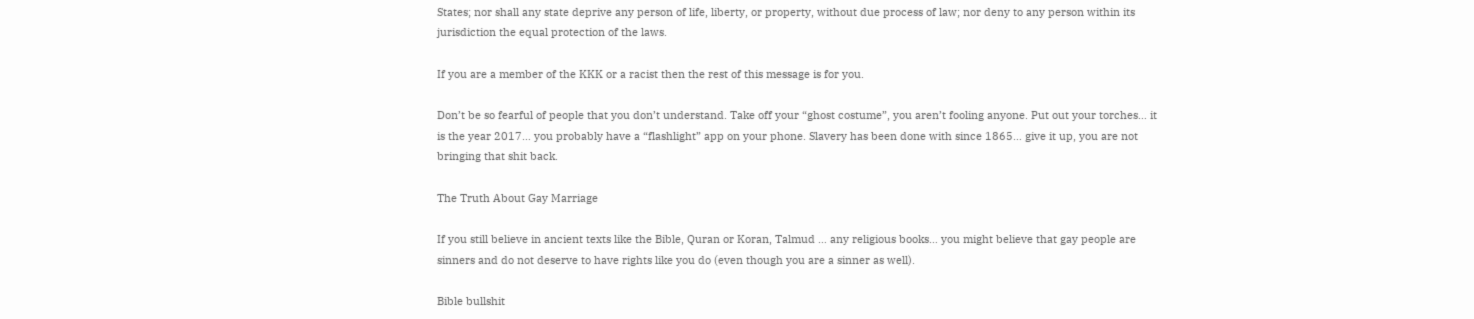States; nor shall any state deprive any person of life, liberty, or property, without due process of law; nor deny to any person within its jurisdiction the equal protection of the laws.

If you are a member of the KKK or a racist then the rest of this message is for you.

Don’t be so fearful of people that you don’t understand. Take off your “ghost costume”, you aren’t fooling anyone. Put out your torches… it is the year 2017… you probably have a “flashlight” app on your phone. Slavery has been done with since 1865… give it up, you are not bringing that shit back.

The Truth About Gay Marriage

If you still believe in ancient texts like the Bible, Quran or Koran, Talmud … any religious books… you might believe that gay people are sinners and do not deserve to have rights like you do (even though you are a sinner as well).

Bible bullshit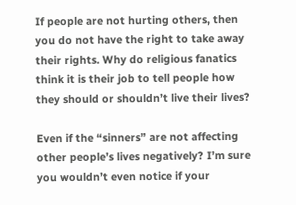If people are not hurting others, then you do not have the right to take away their rights. Why do religious fanatics think it is their job to tell people how they should or shouldn’t live their lives?

Even if the “sinners” are not affecting other people’s lives negatively? I’m sure you wouldn’t even notice if your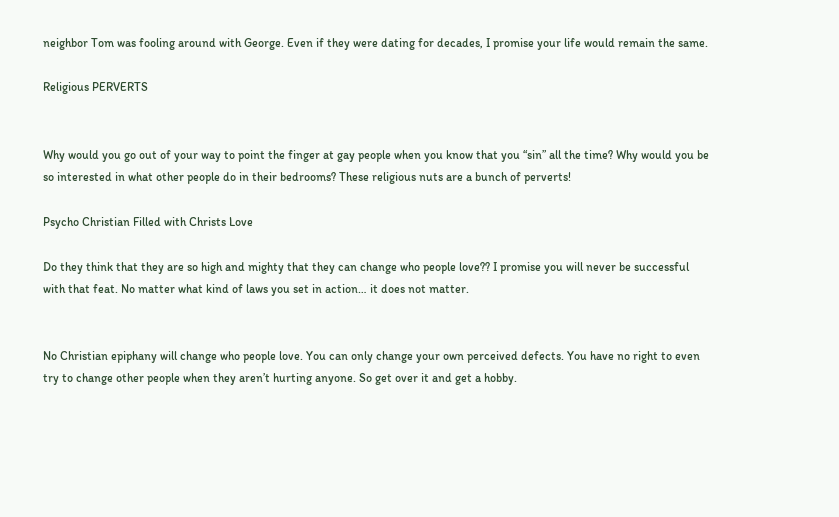neighbor Tom was fooling around with George. Even if they were dating for decades, I promise your life would remain the same.

Religious PERVERTS


Why would you go out of your way to point the finger at gay people when you know that you “sin” all the time? Why would you be so interested in what other people do in their bedrooms? These religious nuts are a bunch of perverts!

Psycho Christian Filled with Christs Love

Do they think that they are so high and mighty that they can change who people love?? I promise you will never be successful with that feat. No matter what kind of laws you set in action… it does not matter.


No Christian epiphany will change who people love. You can only change your own perceived defects. You have no right to even try to change other people when they aren’t hurting anyone. So get over it and get a hobby.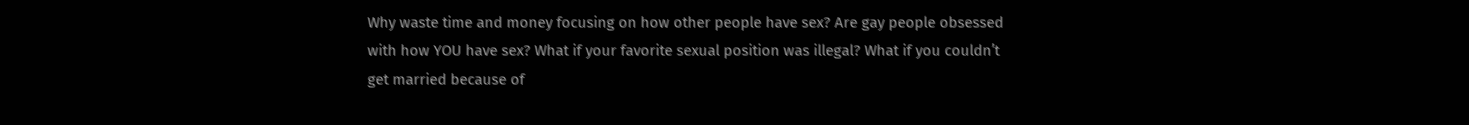Why waste time and money focusing on how other people have sex? Are gay people obsessed with how YOU have sex? What if your favorite sexual position was illegal? What if you couldn’t get married because of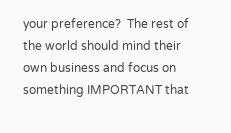your preference?  The rest of the world should mind their own business and focus on something IMPORTANT that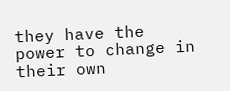they have the power to change in their own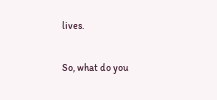lives.

So, what do you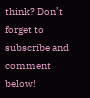think? Don’t forget to subscribe and comment below!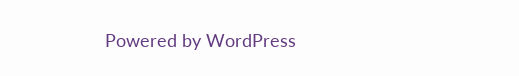Powered by WordPress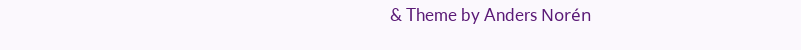& Theme by Anders Norén